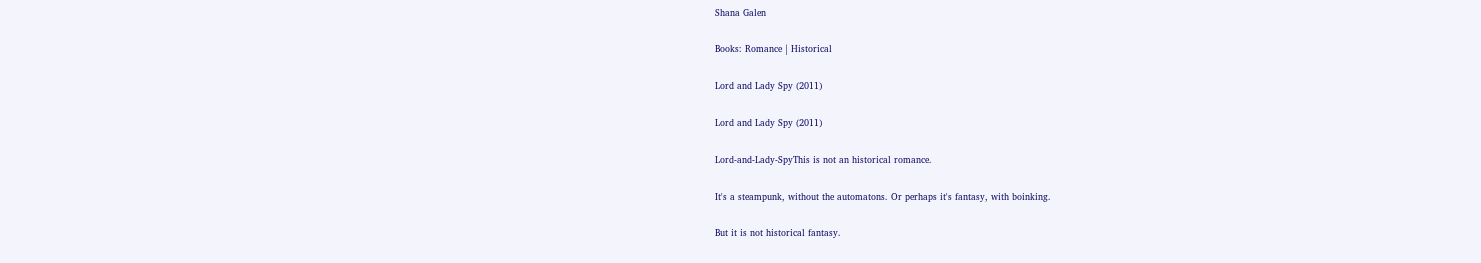Shana Galen

Books: Romance | Historical

Lord and Lady Spy (2011)

Lord and Lady Spy (2011)

Lord-and-Lady-SpyThis is not an historical romance.

It's a steampunk, without the automatons. Or perhaps it's fantasy, with boinking.

But it is not historical fantasy.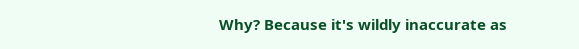Why? Because it's wildly inaccurate as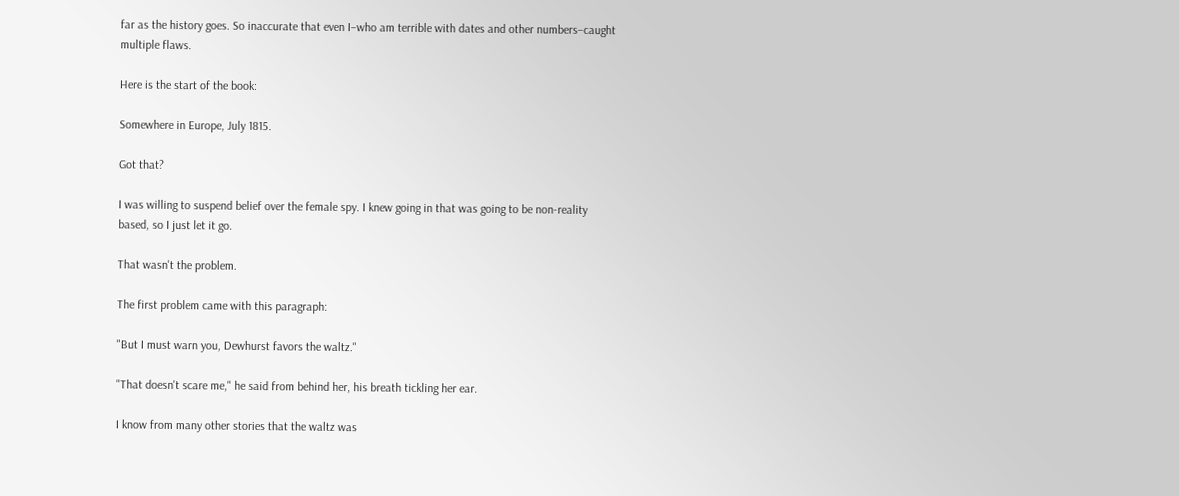far as the history goes. So inaccurate that even I–who am terrible with dates and other numbers–caught multiple flaws.

Here is the start of the book:

Somewhere in Europe, July 1815.

Got that?

I was willing to suspend belief over the female spy. I knew going in that was going to be non-reality based, so I just let it go.

That wasn't the problem.

The first problem came with this paragraph:

"But I must warn you, Dewhurst favors the waltz."

"That doesn't scare me," he said from behind her, his breath tickling her ear.

I know from many other stories that the waltz was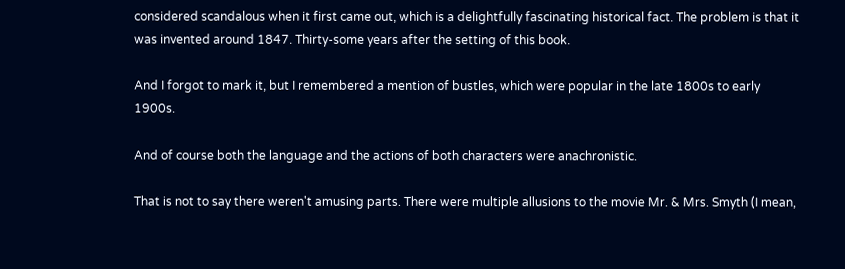considered scandalous when it first came out, which is a delightfully fascinating historical fact. The problem is that it was invented around 1847. Thirty-some years after the setting of this book.

And I forgot to mark it, but I remembered a mention of bustles, which were popular in the late 1800s to early 1900s.

And of course both the language and the actions of both characters were anachronistic.

That is not to say there weren't amusing parts. There were multiple allusions to the movie Mr. & Mrs. Smyth (I mean,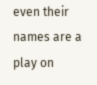even their names are a play on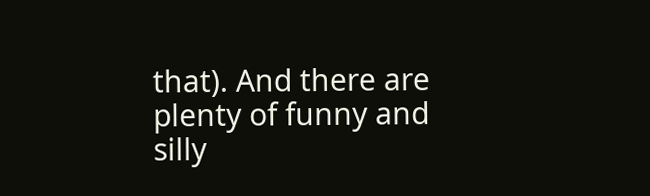that). And there are plenty of funny and silly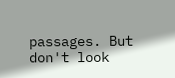passages. But don't look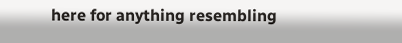here for anything resembling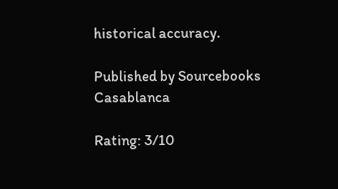historical accuracy.

Published by Sourcebooks Casablanca

Rating: 3/10